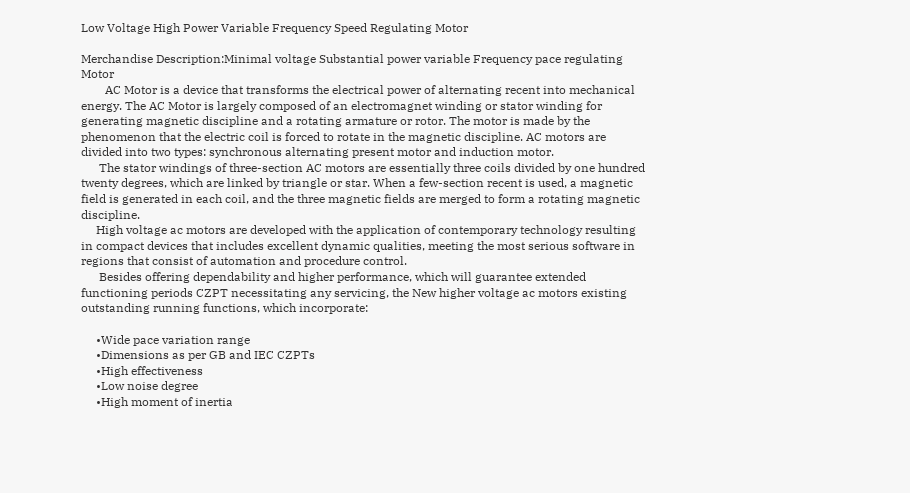Low Voltage High Power Variable Frequency Speed Regulating Motor

Merchandise Description:Minimal voltage Substantial power variable Frequency pace regulating Motor
        AC Motor is a device that transforms the electrical power of alternating recent into mechanical energy. The AC Motor is largely composed of an electromagnet winding or stator winding for generating magnetic discipline and a rotating armature or rotor. The motor is made by the phenomenon that the electric coil is forced to rotate in the magnetic discipline. AC motors are divided into two types: synchronous alternating present motor and induction motor.
      The stator windings of three-section AC motors are essentially three coils divided by one hundred twenty degrees, which are linked by triangle or star. When a few-section recent is used, a magnetic field is generated in each coil, and the three magnetic fields are merged to form a rotating magnetic discipline.
     High voltage ac motors are developed with the application of contemporary technology resulting in compact devices that includes excellent dynamic qualities, meeting the most serious software in regions that consist of automation and procedure control.
      Besides offering dependability and higher performance, which will guarantee extended functioning periods CZPT necessitating any servicing, the New higher voltage ac motors existing outstanding running functions, which incorporate:

     •Wide pace variation range
     •Dimensions as per GB and IEC CZPTs
     •High effectiveness
     •Low noise degree
     •High moment of inertia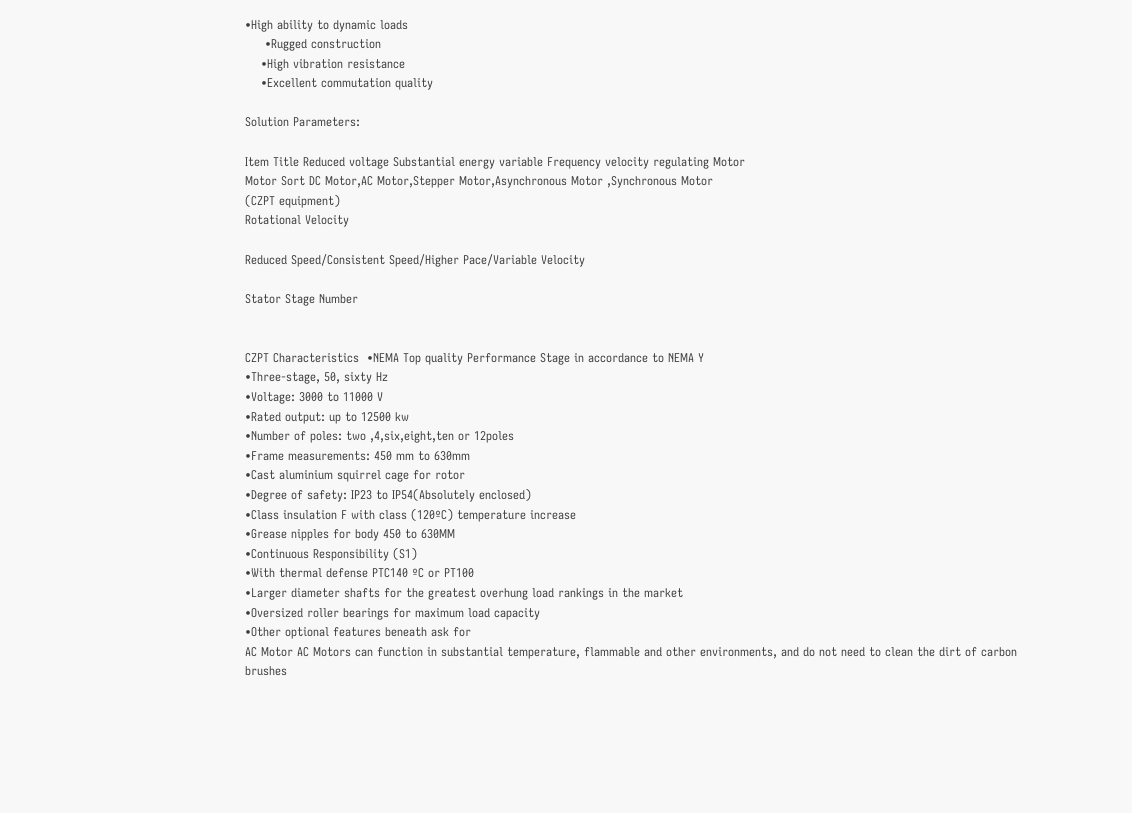•High ability to dynamic loads
     •Rugged construction
    •High vibration resistance
    •Excellent commutation quality

Solution Parameters:

Item Title Reduced voltage Substantial energy variable Frequency velocity regulating Motor
Motor Sort DC Motor,AC Motor,Stepper Motor,Asynchronous Motor ,Synchronous Motor
(CZPT equipment)
Rotational Velocity

Reduced Speed/Consistent Speed/Higher Pace/Variable Velocity

Stator Stage Number


CZPT Characteristics  •NEMA Top quality Performance Stage in accordance to NEMA Y
•Three-stage, 50, sixty Hz
•Voltage: 3000 to 11000 V
•Rated output: up to 12500 kw
•Number of poles: two ,4,six,eight,ten or 12poles
•Frame measurements: 450 mm to 630mm
•Cast aluminium squirrel cage for rotor
•Degree of safety: IP23 to IP54(Absolutely enclosed)
•Class insulation F with class (120ºC) temperature increase
•Grease nipples for body 450 to 630MM
•Continuous Responsibility (S1)
•With thermal defense PTC140 ºC or PT100
•Larger diameter shafts for the greatest overhung load rankings in the market
•Oversized roller bearings for maximum load capacity
•Other optional features beneath ask for
AC Motor AC Motors can function in substantial temperature, flammable and other environments, and do not need to clean the dirt of carbon brushes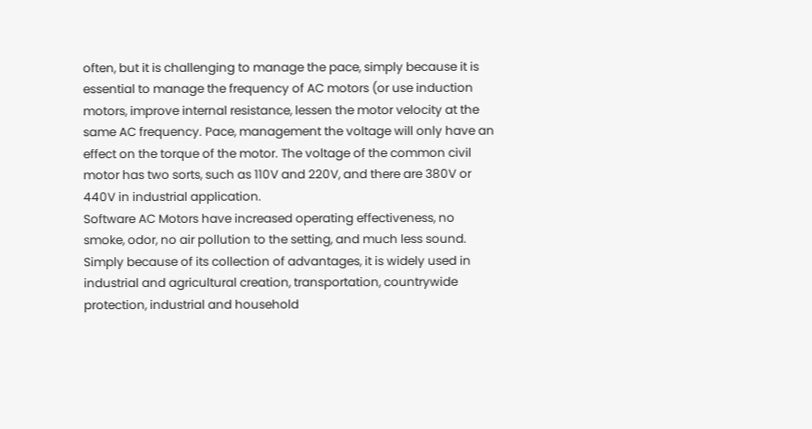often, but it is challenging to manage the pace, simply because it is essential to manage the frequency of AC motors (or use induction motors, improve internal resistance, lessen the motor velocity at the same AC frequency. Pace, management the voltage will only have an effect on the torque of the motor. The voltage of the common civil motor has two sorts, such as 110V and 220V, and there are 380V or 440V in industrial application.
Software AC Motors have increased operating effectiveness, no smoke, odor, no air pollution to the setting, and much less sound. Simply because of its collection of advantages, it is widely used in industrial and agricultural creation, transportation, countrywide protection, industrial and household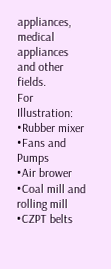appliances, medical appliances and other fields.
For Illustration:
•Rubber mixer
•Fans and Pumps
•Air brower
•Coal mill and rolling mill
•CZPT belts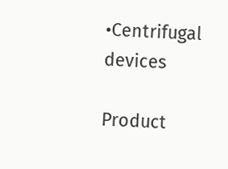•Centrifugal devices

Product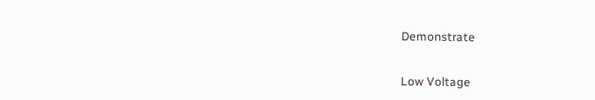Demonstrate


Low Voltage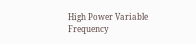High Power Variable Frequency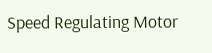Speed Regulating Motor